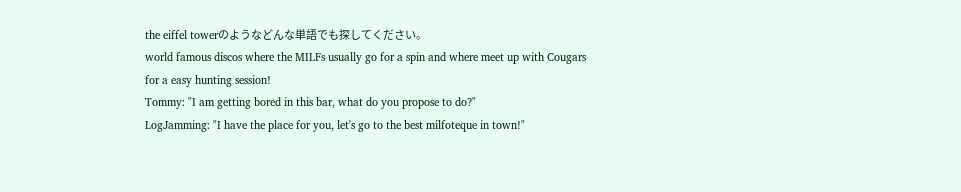the eiffel towerのようなどんな単語でも探してください。
world famous discos where the MILFs usually go for a spin and where meet up with Cougars for a easy hunting session!
Tommy: "I am getting bored in this bar, what do you propose to do?"
LogJamming: "I have the place for you, let's go to the best milfoteque in town!"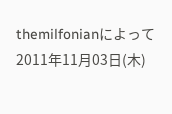themilfonianによって 2011年11月03日(木)